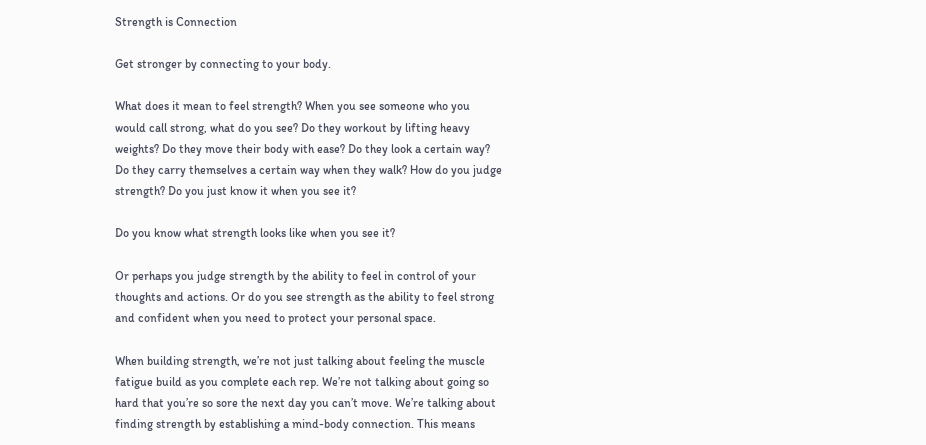Strength is Connection

Get stronger by connecting to your body.

What does it mean to feel strength? When you see someone who you would call strong, what do you see? Do they workout by lifting heavy weights? Do they move their body with ease? Do they look a certain way? Do they carry themselves a certain way when they walk? How do you judge strength? Do you just know it when you see it?

Do you know what strength looks like when you see it?

Or perhaps you judge strength by the ability to feel in control of your thoughts and actions. Or do you see strength as the ability to feel strong and confident when you need to protect your personal space.

When building strength, we’re not just talking about feeling the muscle fatigue build as you complete each rep. We’re not talking about going so hard that you’re so sore the next day you can’t move. We’re talking about finding strength by establishing a mind-body connection. This means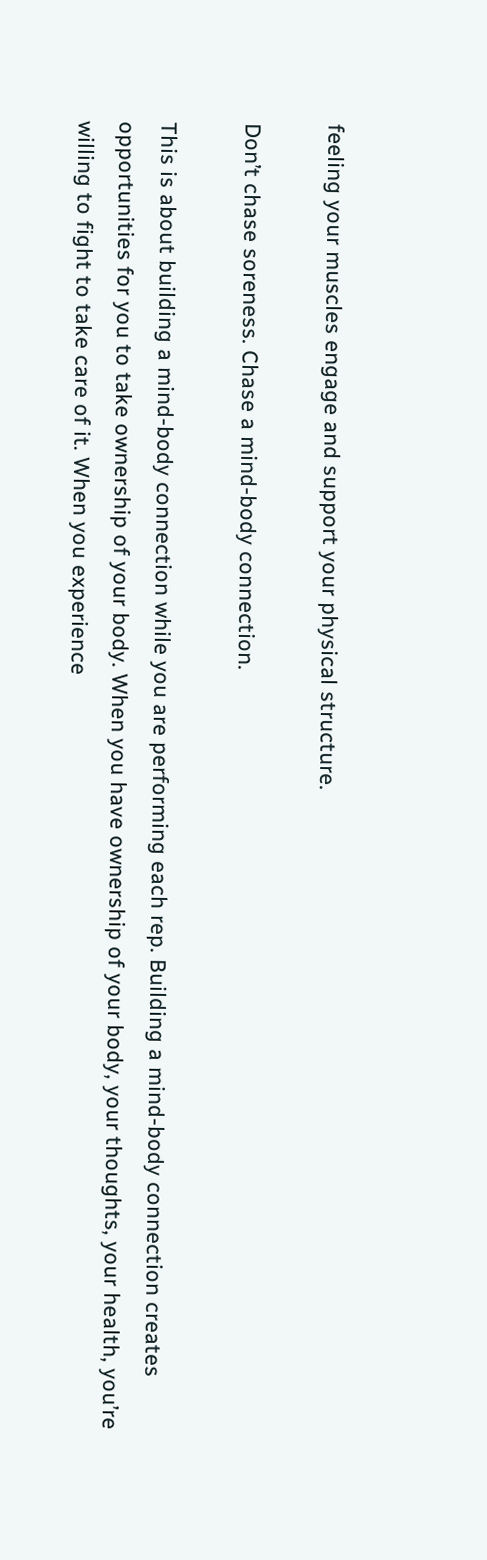feeling your muscles engage and support your physical structure.

Don’t chase soreness. Chase a mind-body connection.

This is about building a mind-body connection while you are performing each rep. Building a mind-body connection creates opportunities for you to take ownership of your body. When you have ownership of your body, your thoughts, your health, you’re willing to fight to take care of it. When you experience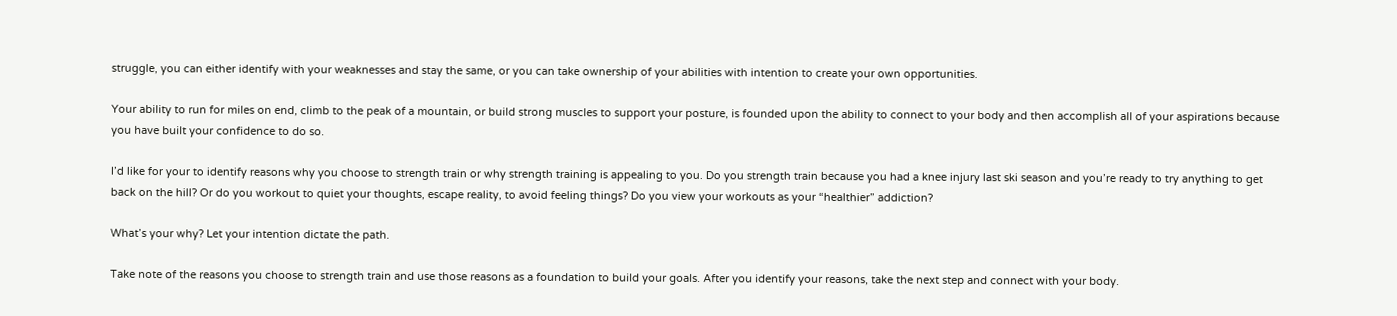struggle, you can either identify with your weaknesses and stay the same, or you can take ownership of your abilities with intention to create your own opportunities.

Your ability to run for miles on end, climb to the peak of a mountain, or build strong muscles to support your posture, is founded upon the ability to connect to your body and then accomplish all of your aspirations because you have built your confidence to do so.

I’d like for your to identify reasons why you choose to strength train or why strength training is appealing to you. Do you strength train because you had a knee injury last ski season and you’re ready to try anything to get back on the hill? Or do you workout to quiet your thoughts, escape reality, to avoid feeling things? Do you view your workouts as your “healthier” addiction?

What’s your why? Let your intention dictate the path.

Take note of the reasons you choose to strength train and use those reasons as a foundation to build your goals. After you identify your reasons, take the next step and connect with your body.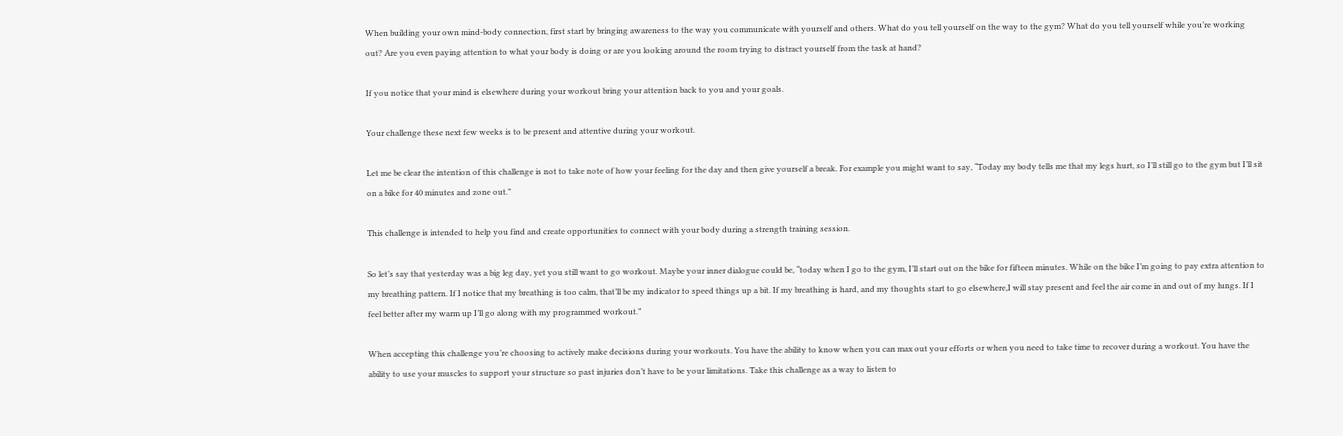When building your own mind-body connection, first start by bringing awareness to the way you communicate with yourself and others. What do you tell yourself on the way to the gym? What do you tell yourself while you’re working out? Are you even paying attention to what your body is doing or are you looking around the room trying to distract yourself from the task at hand?

If you notice that your mind is elsewhere during your workout bring your attention back to you and your goals.

Your challenge these next few weeks is to be present and attentive during your workout.

Let me be clear the intention of this challenge is not to take note of how your feeling for the day and then give yourself a break. For example you might want to say, “Today my body tells me that my legs hurt, so I’ll still go to the gym but I’ll sit on a bike for 40 minutes and zone out.”

This challenge is intended to help you find and create opportunities to connect with your body during a strength training session.

So let’s say that yesterday was a big leg day, yet you still want to go workout. Maybe your inner dialogue could be, “today when I go to the gym, I’ll start out on the bike for fifteen minutes. While on the bike I’m going to pay extra attention to my breathing pattern. If I notice that my breathing is too calm, that’ll be my indicator to speed things up a bit. If my breathing is hard, and my thoughts start to go elsewhere,I will stay present and feel the air come in and out of my lungs. If I feel better after my warm up I’ll go along with my programmed workout.”

When accepting this challenge you’re choosing to actively make decisions during your workouts. You have the ability to know when you can max out your efforts or when you need to take time to recover during a workout. You have the ability to use your muscles to support your structure so past injuries don’t have to be your limitations. Take this challenge as a way to listen to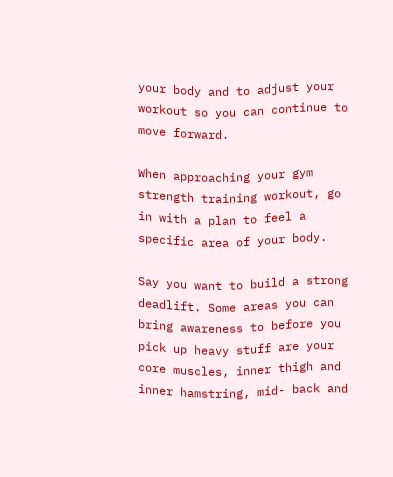your body and to adjust your workout so you can continue to move forward.

When approaching your gym strength training workout, go in with a plan to feel a specific area of your body.

Say you want to build a strong deadlift. Some areas you can bring awareness to before you pick up heavy stuff are your core muscles, inner thigh and inner hamstring, mid- back and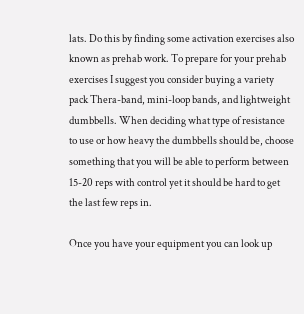lats. Do this by finding some activation exercises also known as prehab work. To prepare for your prehab exercises I suggest you consider buying a variety pack Thera-band, mini-loop bands, and lightweight dumbbells. When deciding what type of resistance to use or how heavy the dumbbells should be, choose something that you will be able to perform between 15-20 reps with control yet it should be hard to get the last few reps in.

Once you have your equipment you can look up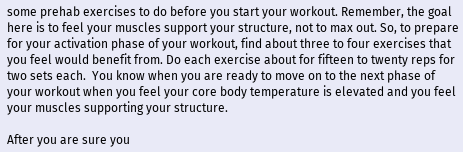some prehab exercises to do before you start your workout. Remember, the goal here is to feel your muscles support your structure, not to max out. So, to prepare for your activation phase of your workout, find about three to four exercises that you feel would benefit from. Do each exercise about for fifteen to twenty reps for two sets each.  You know when you are ready to move on to the next phase of your workout when you feel your core body temperature is elevated and you feel your muscles supporting your structure.

After you are sure you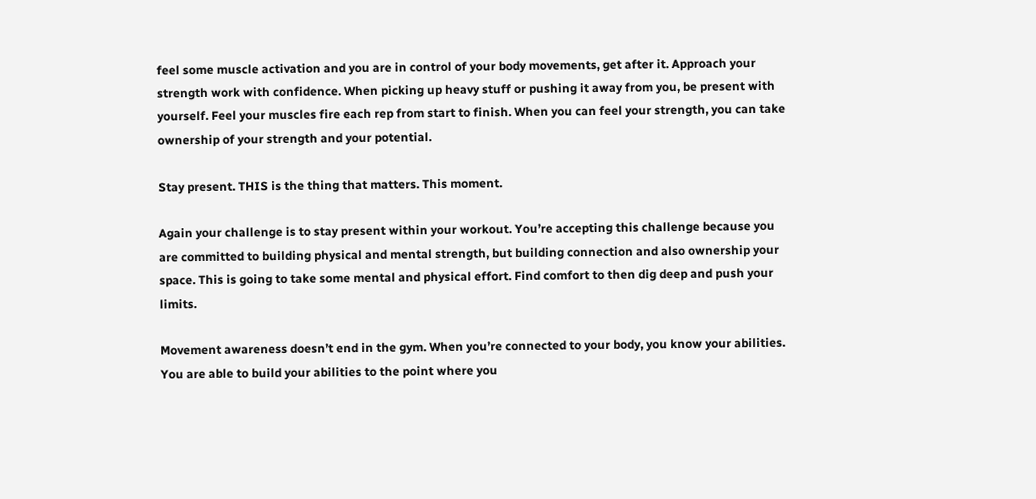feel some muscle activation and you are in control of your body movements, get after it. Approach your strength work with confidence. When picking up heavy stuff or pushing it away from you, be present with yourself. Feel your muscles fire each rep from start to finish. When you can feel your strength, you can take ownership of your strength and your potential.

Stay present. THIS is the thing that matters. This moment.

Again your challenge is to stay present within your workout. You’re accepting this challenge because you are committed to building physical and mental strength, but building connection and also ownership your space. This is going to take some mental and physical effort. Find comfort to then dig deep and push your limits.

Movement awareness doesn’t end in the gym. When you’re connected to your body, you know your abilities. You are able to build your abilities to the point where you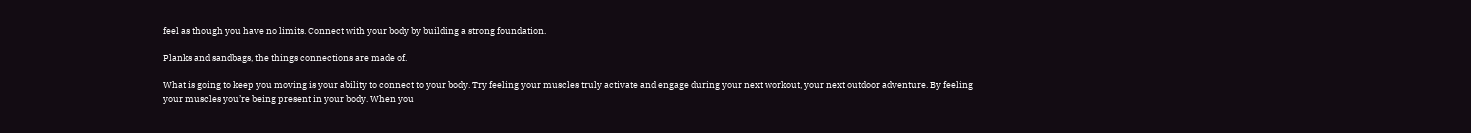feel as though you have no limits. Connect with your body by building a strong foundation.

Planks and sandbags, the things connections are made of.

What is going to keep you moving is your ability to connect to your body. Try feeling your muscles truly activate and engage during your next workout, your next outdoor adventure. By feeling your muscles you’re being present in your body. When you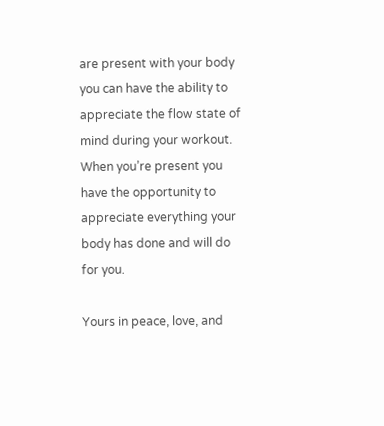are present with your body you can have the ability to appreciate the flow state of mind during your workout. When you’re present you have the opportunity to appreciate everything your body has done and will do for you.

Yours in peace, love, and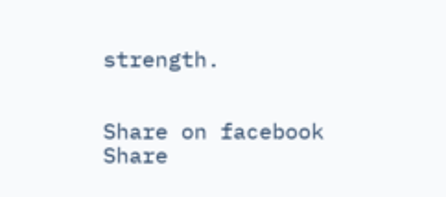strength.


Share on facebook
Share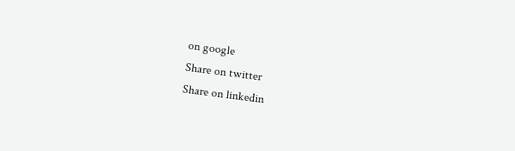on google
Share on twitter
Share on linkedin